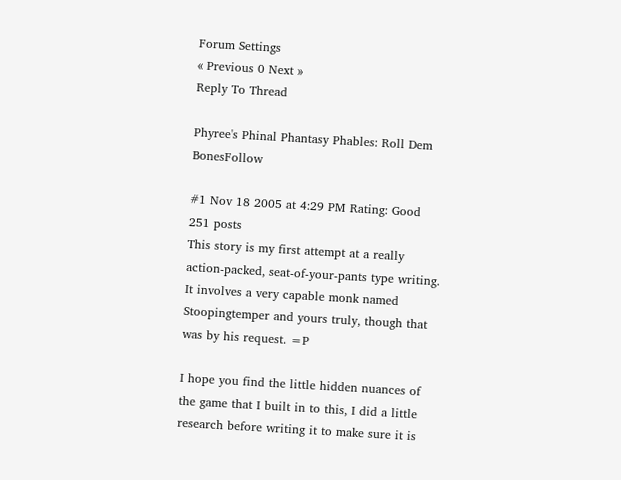Forum Settings
« Previous 0 Next »
Reply To Thread

Phyree's Phinal Phantasy Phables: Roll Dem BonesFollow

#1 Nov 18 2005 at 4:29 PM Rating: Good
251 posts
This story is my first attempt at a really action-packed, seat-of-your-pants type writing. It involves a very capable monk named Stoopingtemper and yours truly, though that was by his request. =P

I hope you find the little hidden nuances of the game that I built in to this, I did a little research before writing it to make sure it is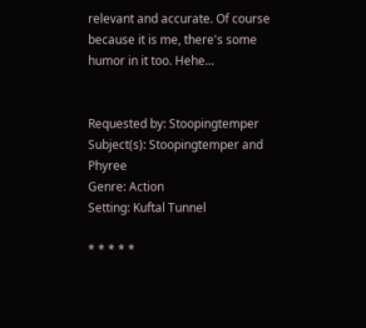relevant and accurate. Of course because it is me, there's some humor in it too. Hehe...


Requested by: Stoopingtemper
Subject(s): Stoopingtemper and Phyree
Genre: Action
Setting: Kuftal Tunnel

* * * * *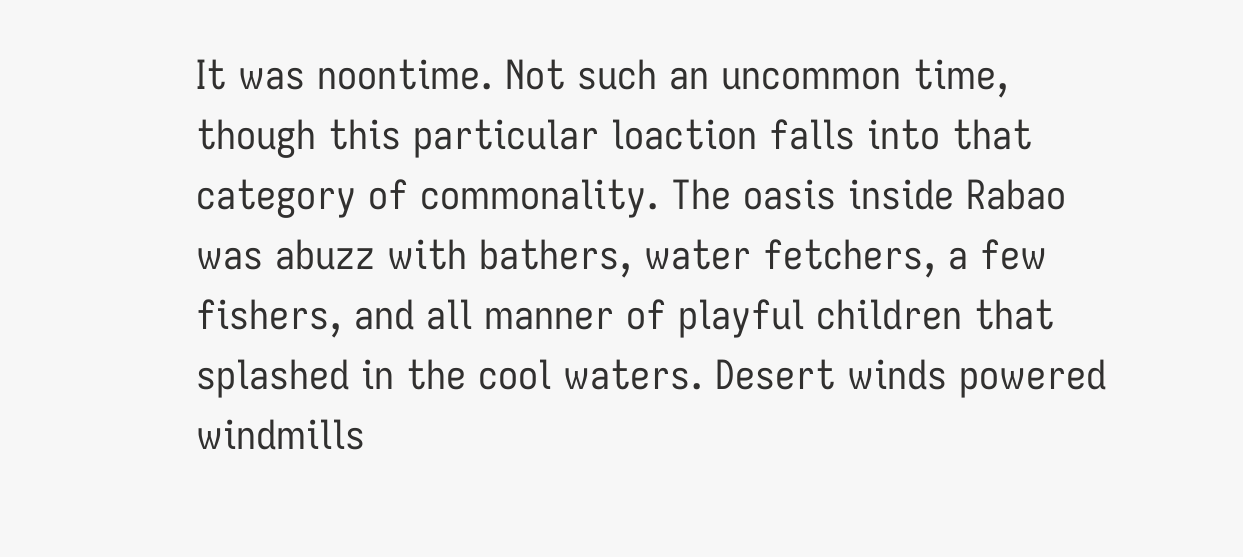It was noontime. Not such an uncommon time, though this particular loaction falls into that category of commonality. The oasis inside Rabao was abuzz with bathers, water fetchers, a few fishers, and all manner of playful children that splashed in the cool waters. Desert winds powered windmills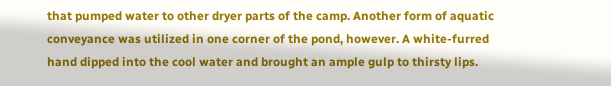that pumped water to other dryer parts of the camp. Another form of aquatic conveyance was utilized in one corner of the pond, however. A white-furred hand dipped into the cool water and brought an ample gulp to thirsty lips.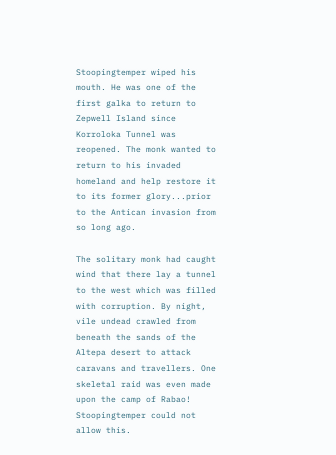Stoopingtemper wiped his mouth. He was one of the first galka to return to Zepwell Island since Korroloka Tunnel was reopened. The monk wanted to return to his invaded homeland and help restore it to its former glory...prior to the Antican invasion from so long ago.

The solitary monk had caught wind that there lay a tunnel to the west which was filled with corruption. By night, vile undead crawled from beneath the sands of the Altepa desert to attack caravans and travellers. One skeletal raid was even made upon the camp of Rabao! Stoopingtemper could not allow this.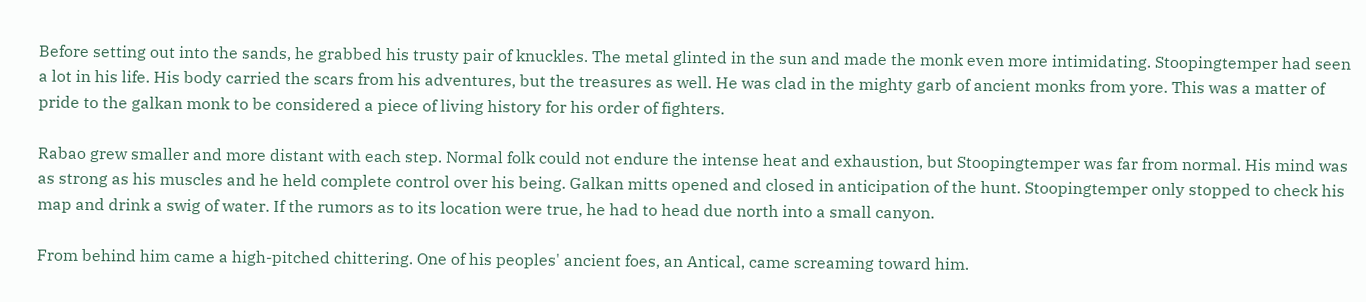Before setting out into the sands, he grabbed his trusty pair of knuckles. The metal glinted in the sun and made the monk even more intimidating. Stoopingtemper had seen a lot in his life. His body carried the scars from his adventures, but the treasures as well. He was clad in the mighty garb of ancient monks from yore. This was a matter of pride to the galkan monk to be considered a piece of living history for his order of fighters.

Rabao grew smaller and more distant with each step. Normal folk could not endure the intense heat and exhaustion, but Stoopingtemper was far from normal. His mind was as strong as his muscles and he held complete control over his being. Galkan mitts opened and closed in anticipation of the hunt. Stoopingtemper only stopped to check his map and drink a swig of water. If the rumors as to its location were true, he had to head due north into a small canyon.

From behind him came a high-pitched chittering. One of his peoples' ancient foes, an Antical, came screaming toward him.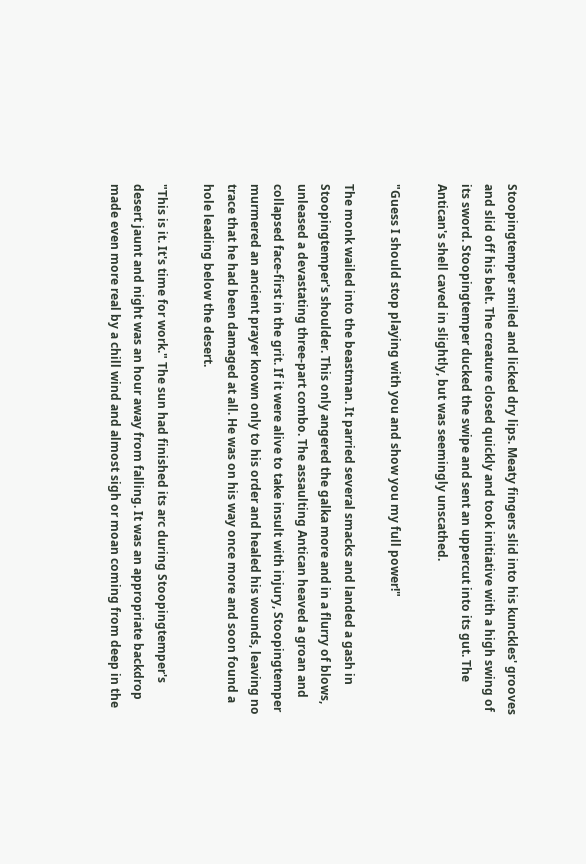Stoopingtemper smiled and licked dry lips. Meaty fingers slid into his kunckles' grooves and slid off his belt. The creature closed quickly and took initiative with a high swing of its sword. Stoopingtemper ducked the swipe and sent an uppercut into its gut. The Antican's shell caved in slightly, but was seemingly unscathed.

"Guess I should stop playing with you and show you my full power!"

The monk wailed into the beastman. It parried several smacks and landed a gash in Stoopingtemper's shoulder. This only angered the galka more and in a flurry of blows, unleased a devastating three-part combo. The assaulting Antican heaved a groan and collapsed face-first in the grit. If it were alive to take insult with injury, Stoopingtemper murmered an ancient prayer known only to his order and healed his wounds, leaving no trace that he had been damaged at all. He was on his way once more and soon found a hole leading below the desert.

"This is it. It's time for work." The sun had finished its arc during Stoopingtemper's desert jaunt and night was an hour away from falling. It was an appropriate backdrop made even more real by a chill wind and almost sigh or moan coming from deep in the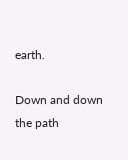earth.

Down and down the path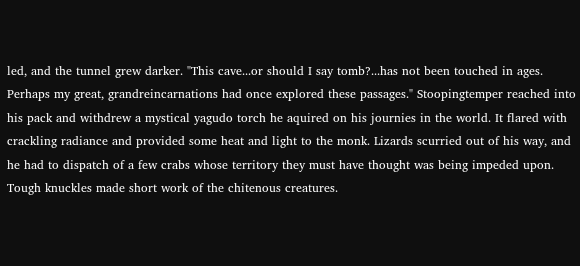led, and the tunnel grew darker. "This cave...or should I say tomb?...has not been touched in ages. Perhaps my great, grandreincarnations had once explored these passages." Stoopingtemper reached into his pack and withdrew a mystical yagudo torch he aquired on his journies in the world. It flared with crackling radiance and provided some heat and light to the monk. Lizards scurried out of his way, and he had to dispatch of a few crabs whose territory they must have thought was being impeded upon. Tough knuckles made short work of the chitenous creatures.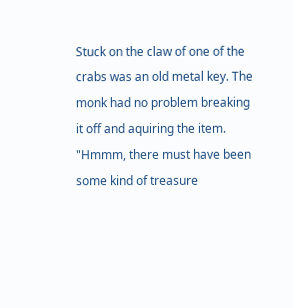Stuck on the claw of one of the crabs was an old metal key. The monk had no problem breaking it off and aquiring the item. "Hmmm, there must have been some kind of treasure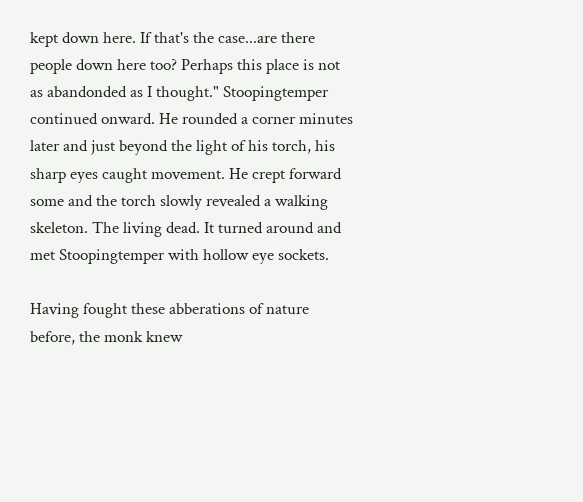kept down here. If that's the case...are there people down here too? Perhaps this place is not as abandonded as I thought." Stoopingtemper continued onward. He rounded a corner minutes later and just beyond the light of his torch, his sharp eyes caught movement. He crept forward some and the torch slowly revealed a walking skeleton. The living dead. It turned around and met Stoopingtemper with hollow eye sockets.

Having fought these abberations of nature before, the monk knew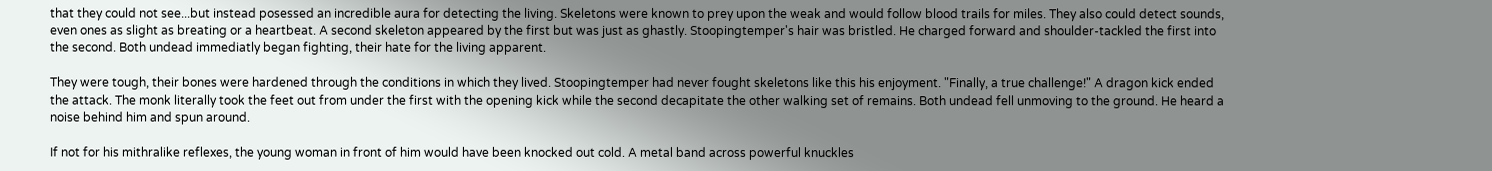that they could not see...but instead posessed an incredible aura for detecting the living. Skeletons were known to prey upon the weak and would follow blood trails for miles. They also could detect sounds, even ones as slight as breating or a heartbeat. A second skeleton appeared by the first but was just as ghastly. Stoopingtemper's hair was bristled. He charged forward and shoulder-tackled the first into the second. Both undead immediatly began fighting, their hate for the living apparent.

They were tough, their bones were hardened through the conditions in which they lived. Stoopingtemper had never fought skeletons like this his enjoyment. "Finally, a true challenge!" A dragon kick ended the attack. The monk literally took the feet out from under the first with the opening kick while the second decapitate the other walking set of remains. Both undead fell unmoving to the ground. He heard a noise behind him and spun around.

If not for his mithralike reflexes, the young woman in front of him would have been knocked out cold. A metal band across powerful knuckles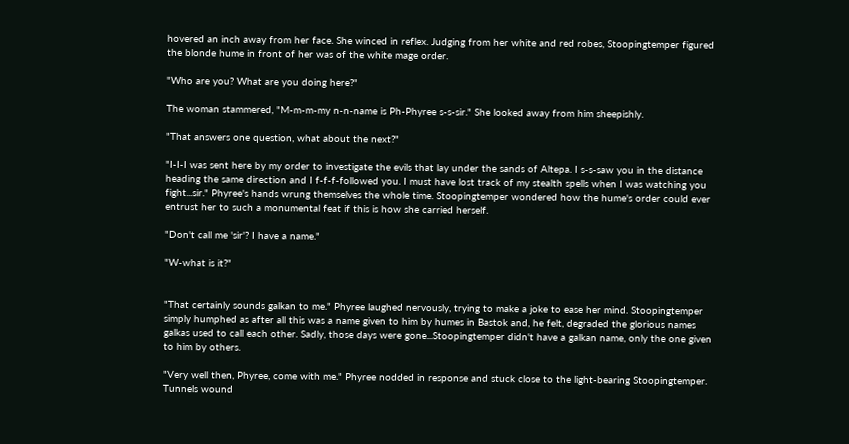hovered an inch away from her face. She winced in reflex. Judging from her white and red robes, Stoopingtemper figured the blonde hume in front of her was of the white mage order.

"Who are you? What are you doing here?"

The woman stammered, "M-m-m-my n-n-name is Ph-Phyree s-s-sir." She looked away from him sheepishly.

"That answers one question, what about the next?"

"I-I-I was sent here by my order to investigate the evils that lay under the sands of Altepa. I s-s-saw you in the distance heading the same direction and I f-f-f-followed you. I must have lost track of my stealth spells when I was watching you fight...sir." Phyree's hands wrung themselves the whole time. Stoopingtemper wondered how the hume's order could ever entrust her to such a monumental feat if this is how she carried herself.

"Don't call me 'sir'? I have a name."

"W-what is it?"


"That certainly sounds galkan to me." Phyree laughed nervously, trying to make a joke to ease her mind. Stoopingtemper simply humphed as after all this was a name given to him by humes in Bastok and, he felt, degraded the glorious names galkas used to call each other. Sadly, those days were gone...Stoopingtemper didn't have a galkan name, only the one given to him by others.

"Very well then, Phyree, come with me." Phyree nodded in response and stuck close to the light-bearing Stoopingtemper. Tunnels wound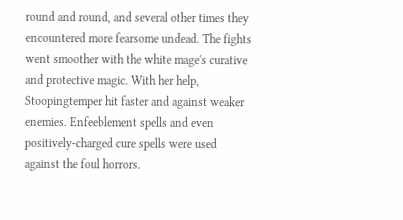round and round, and several other times they encountered more fearsome undead. The fights went smoother with the white mage's curative and protective magic. With her help, Stoopingtemper hit faster and against weaker enemies. Enfeeblement spells and even positively-charged cure spells were used against the foul horrors.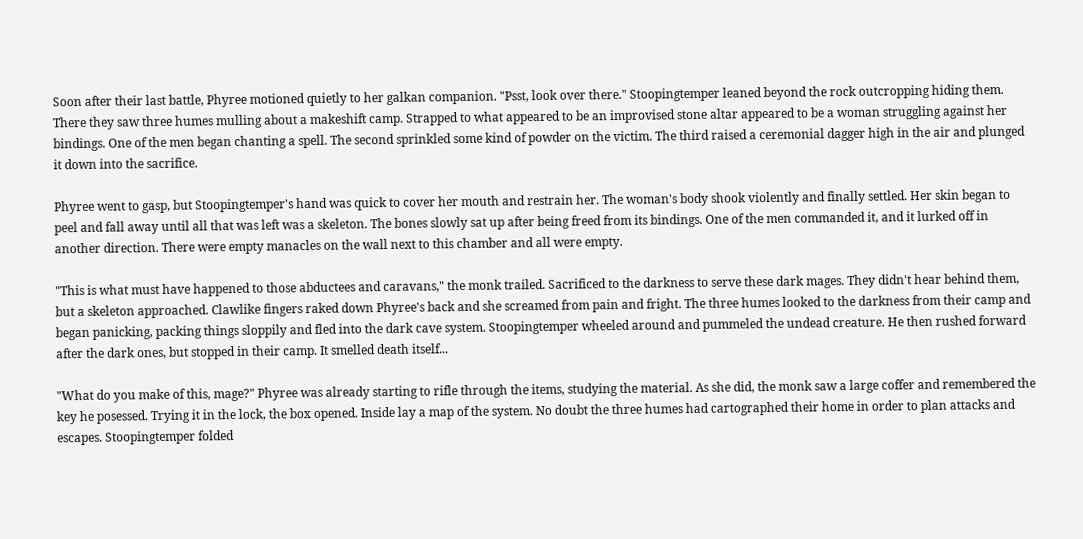Soon after their last battle, Phyree motioned quietly to her galkan companion. "Psst, look over there." Stoopingtemper leaned beyond the rock outcropping hiding them. There they saw three humes mulling about a makeshift camp. Strapped to what appeared to be an improvised stone altar appeared to be a woman struggling against her bindings. One of the men began chanting a spell. The second sprinkled some kind of powder on the victim. The third raised a ceremonial dagger high in the air and plunged it down into the sacrifice.

Phyree went to gasp, but Stoopingtemper's hand was quick to cover her mouth and restrain her. The woman's body shook violently and finally settled. Her skin began to peel and fall away until all that was left was a skeleton. The bones slowly sat up after being freed from its bindings. One of the men commanded it, and it lurked off in another direction. There were empty manacles on the wall next to this chamber and all were empty.

"This is what must have happened to those abductees and caravans," the monk trailed. Sacrificed to the darkness to serve these dark mages. They didn't hear behind them, but a skeleton approached. Clawlike fingers raked down Phyree's back and she screamed from pain and fright. The three humes looked to the darkness from their camp and began panicking, packing things sloppily and fled into the dark cave system. Stoopingtemper wheeled around and pummeled the undead creature. He then rushed forward after the dark ones, but stopped in their camp. It smelled death itself...

"What do you make of this, mage?" Phyree was already starting to rifle through the items, studying the material. As she did, the monk saw a large coffer and remembered the key he posessed. Trying it in the lock, the box opened. Inside lay a map of the system. No doubt the three humes had cartographed their home in order to plan attacks and escapes. Stoopingtemper folded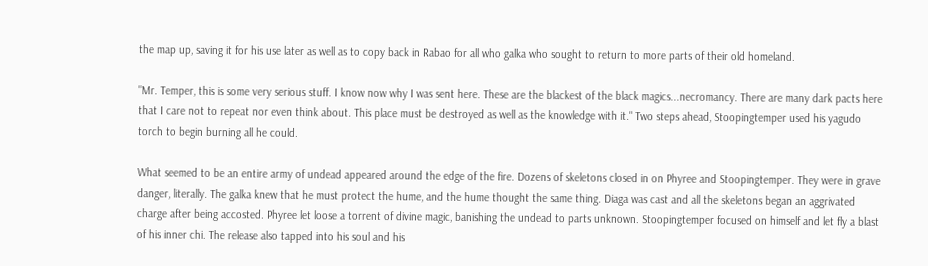the map up, saving it for his use later as well as to copy back in Rabao for all who galka who sought to return to more parts of their old homeland.

"Mr. Temper, this is some very serious stuff. I know now why I was sent here. These are the blackest of the black magics...necromancy. There are many dark pacts here that I care not to repeat nor even think about. This place must be destroyed as well as the knowledge with it." Two steps ahead, Stoopingtemper used his yagudo torch to begin burning all he could.

What seemed to be an entire army of undead appeared around the edge of the fire. Dozens of skeletons closed in on Phyree and Stoopingtemper. They were in grave danger, literally. The galka knew that he must protect the hume, and the hume thought the same thing. Diaga was cast and all the skeletons began an aggrivated charge after being accosted. Phyree let loose a torrent of divine magic, banishing the undead to parts unknown. Stoopingtemper focused on himself and let fly a blast of his inner chi. The release also tapped into his soul and his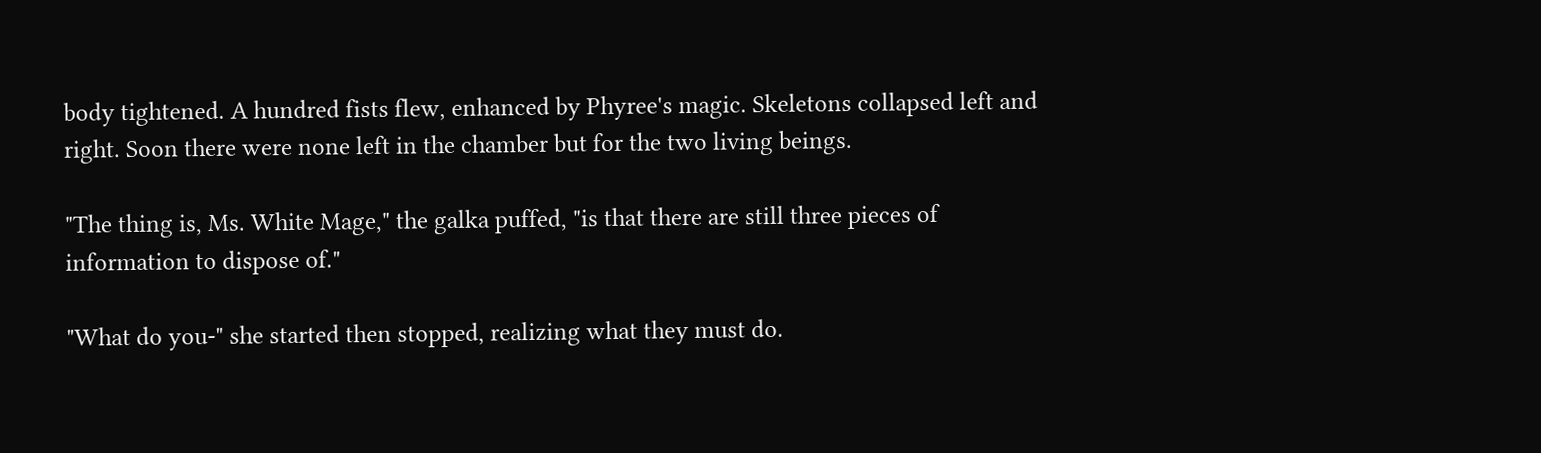body tightened. A hundred fists flew, enhanced by Phyree's magic. Skeletons collapsed left and right. Soon there were none left in the chamber but for the two living beings.

"The thing is, Ms. White Mage," the galka puffed, "is that there are still three pieces of information to dispose of."

"What do you-" she started then stopped, realizing what they must do.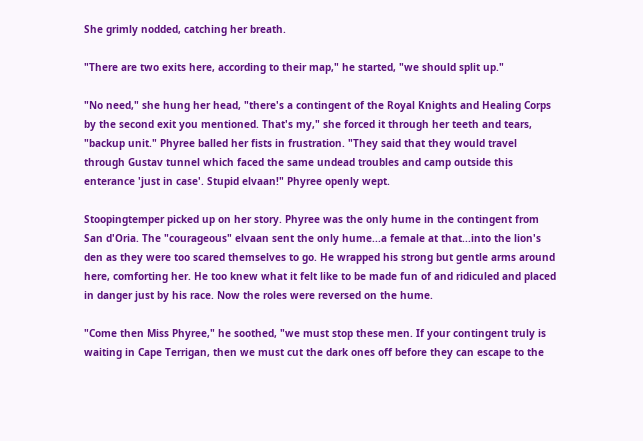She grimly nodded, catching her breath.

"There are two exits here, according to their map," he started, "we should split up."

"No need," she hung her head, "there's a contingent of the Royal Knights and Healing Corps by the second exit you mentioned. That's my," she forced it through her teeth and tears, "backup unit." Phyree balled her fists in frustration. "They said that they would travel through Gustav tunnel which faced the same undead troubles and camp outside this enterance 'just in case'. Stupid elvaan!" Phyree openly wept.

Stoopingtemper picked up on her story. Phyree was the only hume in the contingent from San d'Oria. The "courageous" elvaan sent the only hume...a female at that...into the lion's den as they were too scared themselves to go. He wrapped his strong but gentle arms around here, comforting her. He too knew what it felt like to be made fun of and ridiculed and placed in danger just by his race. Now the roles were reversed on the hume.

"Come then Miss Phyree," he soothed, "we must stop these men. If your contingent truly is waiting in Cape Terrigan, then we must cut the dark ones off before they can escape to the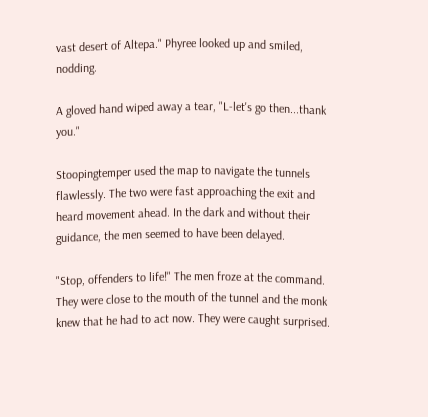vast desert of Altepa." Phyree looked up and smiled, nodding.

A gloved hand wiped away a tear, "L-let's go then...thank you."

Stoopingtemper used the map to navigate the tunnels flawlessly. The two were fast approaching the exit and heard movement ahead. In the dark and without their guidance, the men seemed to have been delayed.

"Stop, offenders to life!" The men froze at the command. They were close to the mouth of the tunnel and the monk knew that he had to act now. They were caught surprised.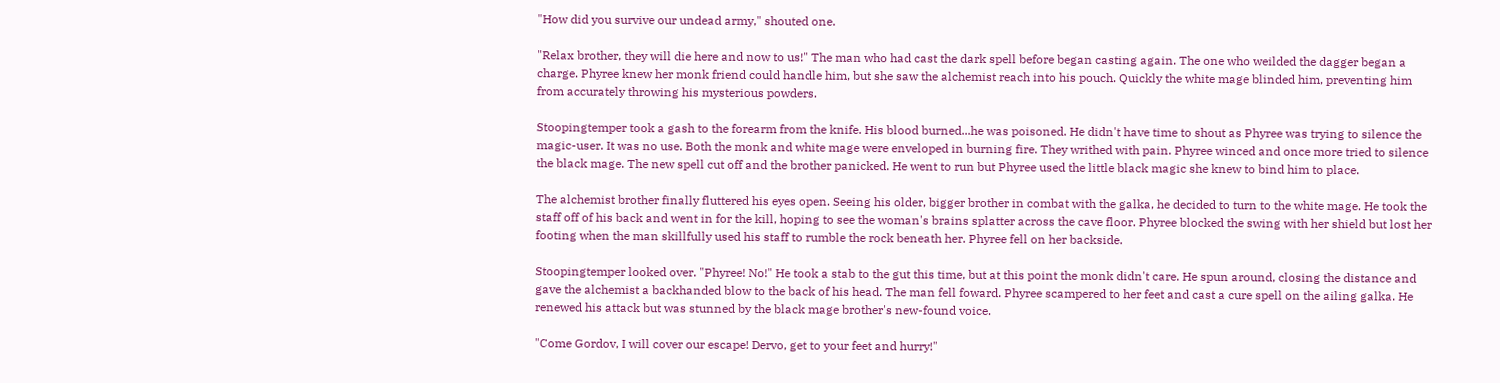"How did you survive our undead army," shouted one.

"Relax brother, they will die here and now to us!" The man who had cast the dark spell before began casting again. The one who weilded the dagger began a charge. Phyree knew her monk friend could handle him, but she saw the alchemist reach into his pouch. Quickly the white mage blinded him, preventing him from accurately throwing his mysterious powders.

Stoopingtemper took a gash to the forearm from the knife. His blood burned...he was poisoned. He didn't have time to shout as Phyree was trying to silence the magic-user. It was no use. Both the monk and white mage were enveloped in burning fire. They writhed with pain. Phyree winced and once more tried to silence the black mage. The new spell cut off and the brother panicked. He went to run but Phyree used the little black magic she knew to bind him to place.

The alchemist brother finally fluttered his eyes open. Seeing his older, bigger brother in combat with the galka, he decided to turn to the white mage. He took the staff off of his back and went in for the kill, hoping to see the woman's brains splatter across the cave floor. Phyree blocked the swing with her shield but lost her footing when the man skillfully used his staff to rumble the rock beneath her. Phyree fell on her backside.

Stoopingtemper looked over. "Phyree! No!" He took a stab to the gut this time, but at this point the monk didn't care. He spun around, closing the distance and gave the alchemist a backhanded blow to the back of his head. The man fell foward. Phyree scampered to her feet and cast a cure spell on the ailing galka. He renewed his attack but was stunned by the black mage brother's new-found voice.

"Come Gordov, I will cover our escape! Dervo, get to your feet and hurry!"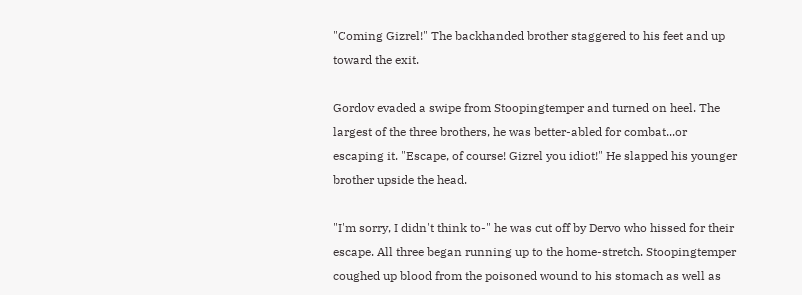"Coming Gizrel!" The backhanded brother staggered to his feet and up toward the exit.

Gordov evaded a swipe from Stoopingtemper and turned on heel. The largest of the three brothers, he was better-abled for combat...or escaping it. "Escape, of course! Gizrel you idiot!" He slapped his younger brother upside the head.

"I'm sorry, I didn't think to-" he was cut off by Dervo who hissed for their escape. All three began running up to the home-stretch. Stoopingtemper coughed up blood from the poisoned wound to his stomach as well as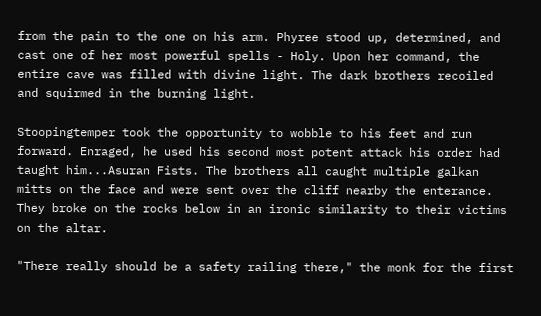from the pain to the one on his arm. Phyree stood up, determined, and cast one of her most powerful spells - Holy. Upon her command, the entire cave was filled with divine light. The dark brothers recoiled and squirmed in the burning light.

Stoopingtemper took the opportunity to wobble to his feet and run forward. Enraged, he used his second most potent attack his order had taught him...Asuran Fists. The brothers all caught multiple galkan mitts on the face and were sent over the cliff nearby the enterance. They broke on the rocks below in an ironic similarity to their victims on the altar.

"There really should be a safety railing there," the monk for the first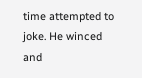time attempted to joke. He winced and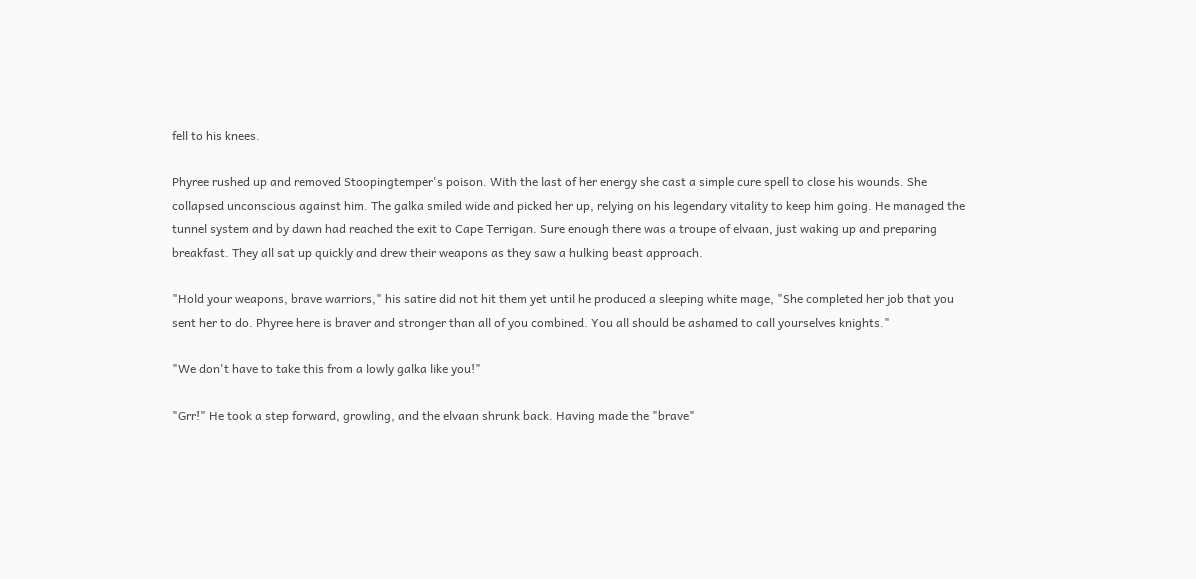fell to his knees.

Phyree rushed up and removed Stoopingtemper's poison. With the last of her energy she cast a simple cure spell to close his wounds. She collapsed unconscious against him. The galka smiled wide and picked her up, relying on his legendary vitality to keep him going. He managed the tunnel system and by dawn had reached the exit to Cape Terrigan. Sure enough there was a troupe of elvaan, just waking up and preparing breakfast. They all sat up quickly and drew their weapons as they saw a hulking beast approach.

"Hold your weapons, brave warriors," his satire did not hit them yet until he produced a sleeping white mage, "She completed her job that you sent her to do. Phyree here is braver and stronger than all of you combined. You all should be ashamed to call yourselves knights."

"We don't have to take this from a lowly galka like you!"

"Grr!" He took a step forward, growling, and the elvaan shrunk back. Having made the "brave"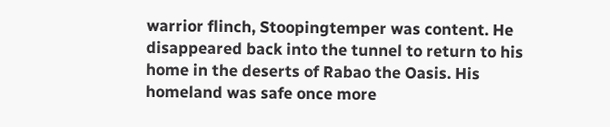warrior flinch, Stoopingtemper was content. He disappeared back into the tunnel to return to his home in the deserts of Rabao the Oasis. His homeland was safe once more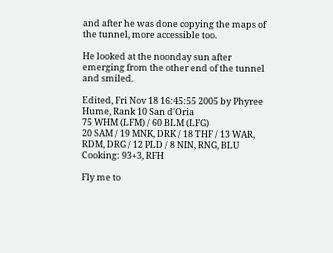and after he was done copying the maps of the tunnel, more accessible too.

He looked at the noonday sun after emerging from the other end of the tunnel and smiled.

Edited, Fri Nov 18 16:45:55 2005 by Phyree
Hume, Rank 10 San d'Oria
75 WHM (LFM) / 60 BLM (LFG)
20 SAM / 19 MNK, DRK / 18 THF / 13 WAR, RDM, DRG / 12 PLD / 8 NIN, RNG, BLU
Cooking: 93+3, RFH

Fly me to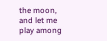the moon, and let me play among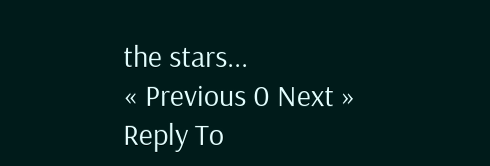the stars...
« Previous 0 Next »
Reply To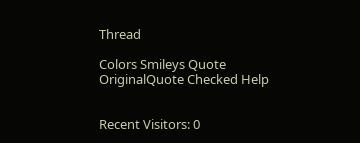Thread

Colors Smileys Quote OriginalQuote Checked Help


Recent Visitors: 0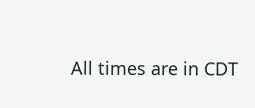All times are in CDT